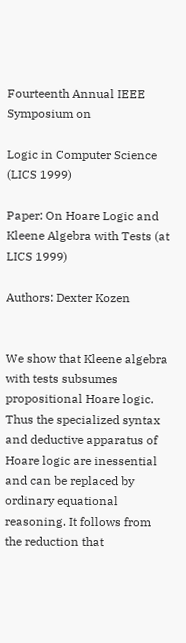Fourteenth Annual IEEE Symposium on

Logic in Computer Science (LICS 1999)

Paper: On Hoare Logic and Kleene Algebra with Tests (at LICS 1999)

Authors: Dexter Kozen


We show that Kleene algebra with tests subsumes propositional Hoare logic. Thus the specialized syntax and deductive apparatus of Hoare logic are inessential and can be replaced by ordinary equational reasoning. It follows from the reduction that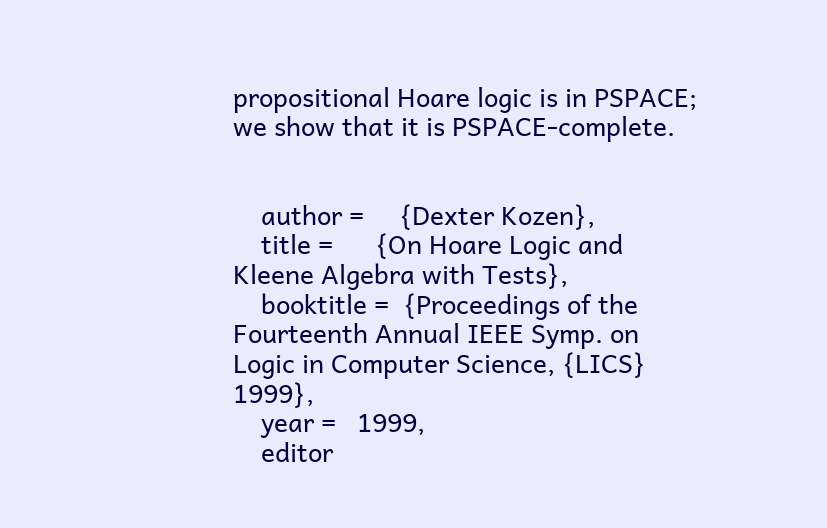propositional Hoare logic is in PSPACE; we show that it is PSPACE-complete.


    author =     {Dexter Kozen},
    title =      {On Hoare Logic and Kleene Algebra with Tests},
    booktitle =  {Proceedings of the Fourteenth Annual IEEE Symp. on Logic in Computer Science, {LICS} 1999},
    year =   1999,
    editor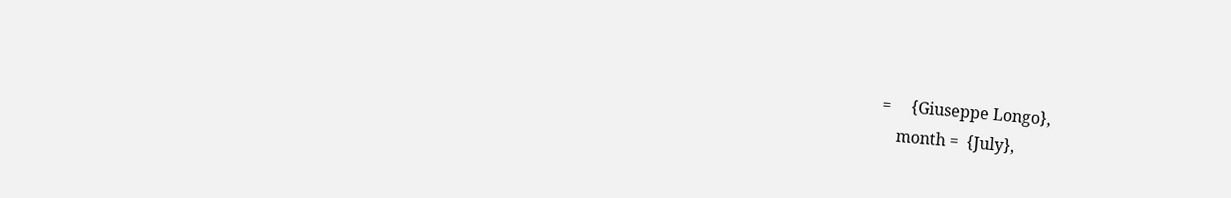=     {Giuseppe Longo},
    month =  {July},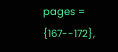pages =      {167--172},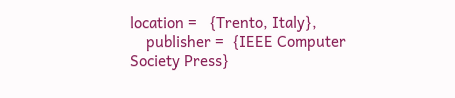location =   {Trento, Italy},
    publisher =  {IEEE Computer Society Press}